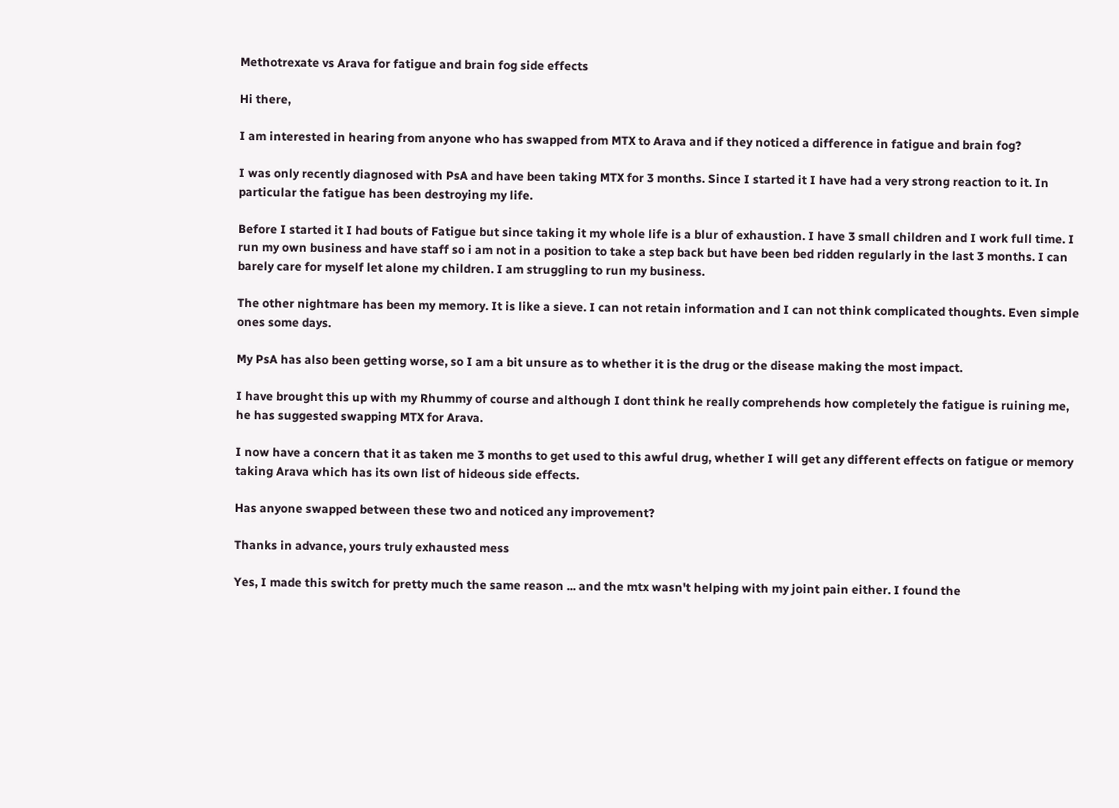Methotrexate vs Arava for fatigue and brain fog side effects

Hi there,

I am interested in hearing from anyone who has swapped from MTX to Arava and if they noticed a difference in fatigue and brain fog?

I was only recently diagnosed with PsA and have been taking MTX for 3 months. Since I started it I have had a very strong reaction to it. In particular the fatigue has been destroying my life.

Before I started it I had bouts of Fatigue but since taking it my whole life is a blur of exhaustion. I have 3 small children and I work full time. I run my own business and have staff so i am not in a position to take a step back but have been bed ridden regularly in the last 3 months. I can barely care for myself let alone my children. I am struggling to run my business.

The other nightmare has been my memory. It is like a sieve. I can not retain information and I can not think complicated thoughts. Even simple ones some days.

My PsA has also been getting worse, so I am a bit unsure as to whether it is the drug or the disease making the most impact.

I have brought this up with my Rhummy of course and although I dont think he really comprehends how completely the fatigue is ruining me, he has suggested swapping MTX for Arava.

I now have a concern that it as taken me 3 months to get used to this awful drug, whether I will get any different effects on fatigue or memory taking Arava which has its own list of hideous side effects.

Has anyone swapped between these two and noticed any improvement?

Thanks in advance, yours truly exhausted mess

Yes, I made this switch for pretty much the same reason ... and the mtx wasn't helping with my joint pain either. I found the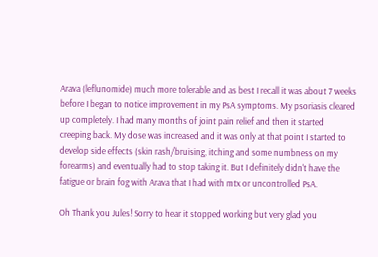Arava (leflunomide) much more tolerable and as best I recall it was about 7 weeks before I began to notice improvement in my PsA symptoms. My psoriasis cleared up completely. I had many months of joint pain relief and then it started creeping back. My dose was increased and it was only at that point I started to develop side effects (skin rash/bruising, itching and some numbness on my forearms) and eventually had to stop taking it. But I definitely didn't have the fatigue or brain fog with Arava that I had with mtx or uncontrolled PsA.

Oh Thank you Jules! Sorry to hear it stopped working but very glad you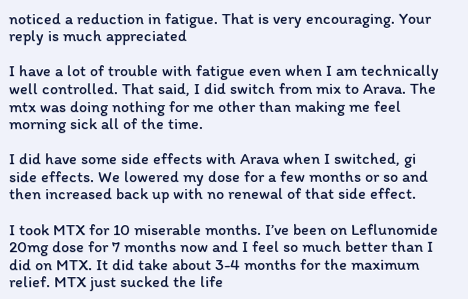noticed a reduction in fatigue. That is very encouraging. Your reply is much appreciated

I have a lot of trouble with fatigue even when I am technically well controlled. That said, I did switch from mix to Arava. The mtx was doing nothing for me other than making me feel morning sick all of the time.

I did have some side effects with Arava when I switched, gi side effects. We lowered my dose for a few months or so and then increased back up with no renewal of that side effect.

I took MTX for 10 miserable months. I’ve been on Leflunomide 20mg dose for 7 months now and I feel so much better than I did on MTX. It did take about 3-4 months for the maximum relief. MTX just sucked the life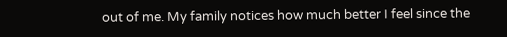out of me. My family notices how much better I feel since the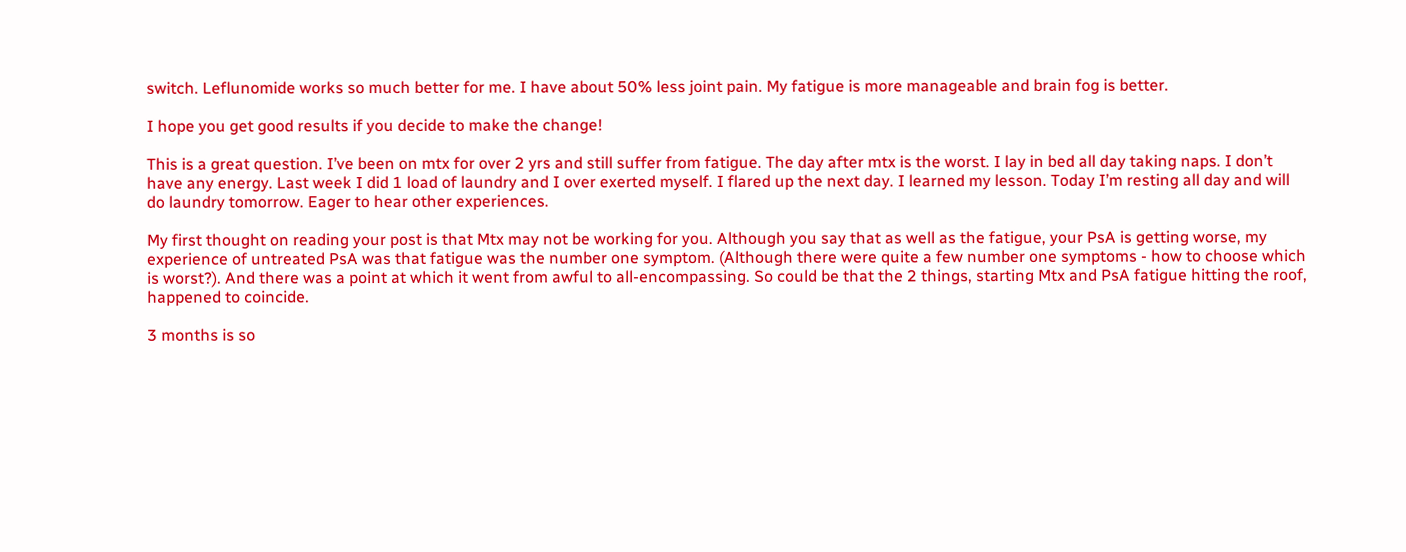switch. Leflunomide works so much better for me. I have about 50% less joint pain. My fatigue is more manageable and brain fog is better.

I hope you get good results if you decide to make the change!

This is a great question. I’ve been on mtx for over 2 yrs and still suffer from fatigue. The day after mtx is the worst. I lay in bed all day taking naps. I don’t have any energy. Last week I did 1 load of laundry and I over exerted myself. I flared up the next day. I learned my lesson. Today I’m resting all day and will do laundry tomorrow. Eager to hear other experiences.

My first thought on reading your post is that Mtx may not be working for you. Although you say that as well as the fatigue, your PsA is getting worse, my experience of untreated PsA was that fatigue was the number one symptom. (Although there were quite a few number one symptoms - how to choose which is worst?). And there was a point at which it went from awful to all-encompassing. So could be that the 2 things, starting Mtx and PsA fatigue hitting the roof, happened to coincide.

3 months is so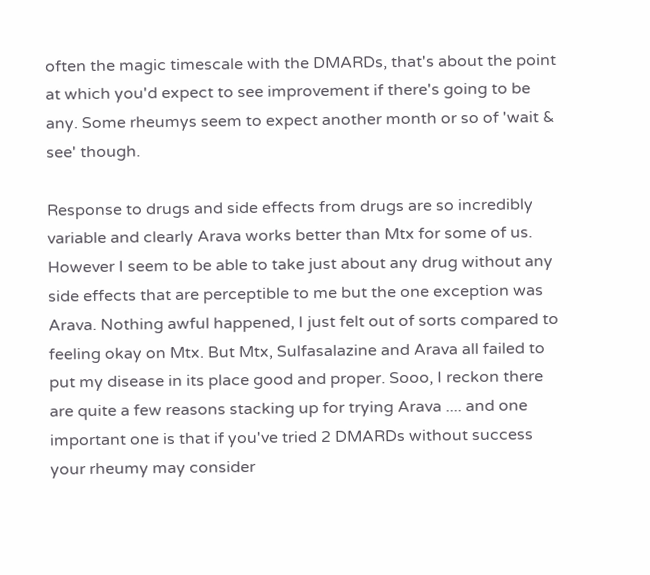often the magic timescale with the DMARDs, that's about the point at which you'd expect to see improvement if there's going to be any. Some rheumys seem to expect another month or so of 'wait & see' though.

Response to drugs and side effects from drugs are so incredibly variable and clearly Arava works better than Mtx for some of us. However I seem to be able to take just about any drug without any side effects that are perceptible to me but the one exception was Arava. Nothing awful happened, I just felt out of sorts compared to feeling okay on Mtx. But Mtx, Sulfasalazine and Arava all failed to put my disease in its place good and proper. Sooo, I reckon there are quite a few reasons stacking up for trying Arava .... and one important one is that if you've tried 2 DMARDs without success your rheumy may consider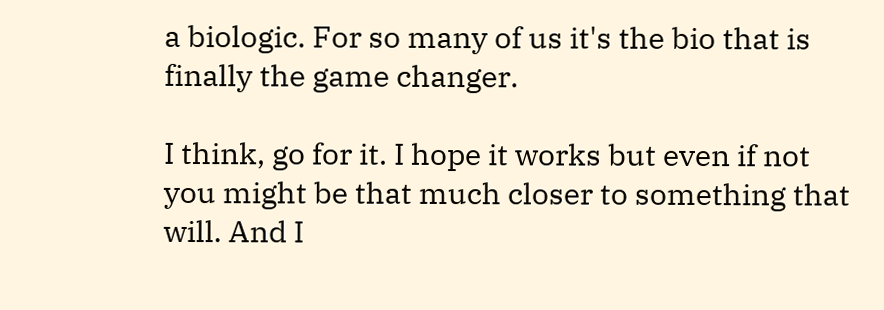a biologic. For so many of us it's the bio that is finally the game changer.

I think, go for it. I hope it works but even if not you might be that much closer to something that will. And I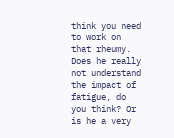think you need to work on that rheumy. Does he really not understand the impact of fatigue, do you think? Or is he a very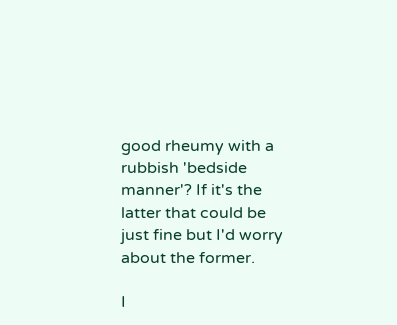good rheumy with a rubbish 'bedside manner'? If it's the latter that could be just fine but I'd worry about the former.

I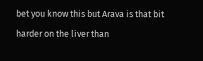bet you know this but Arava is that bit harder on the liver than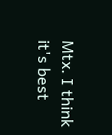Mtx. I think it's best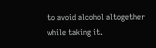to avoid alcohol altogether while taking it.